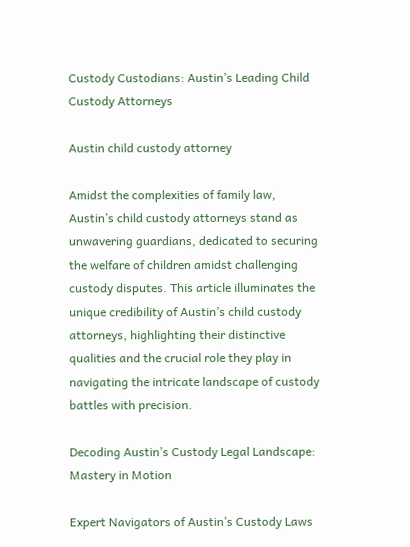Custody Custodians: Austin’s Leading Child Custody Attorneys

Austin child custody attorney

Amidst the complexities of family law, Austin’s child custody attorneys stand as unwavering guardians, dedicated to securing the welfare of children amidst challenging custody disputes. This article illuminates the unique credibility of Austin’s child custody attorneys, highlighting their distinctive qualities and the crucial role they play in navigating the intricate landscape of custody battles with precision.

Decoding Austin’s Custody Legal Landscape: Mastery in Motion

Expert Navigators of Austin’s Custody Laws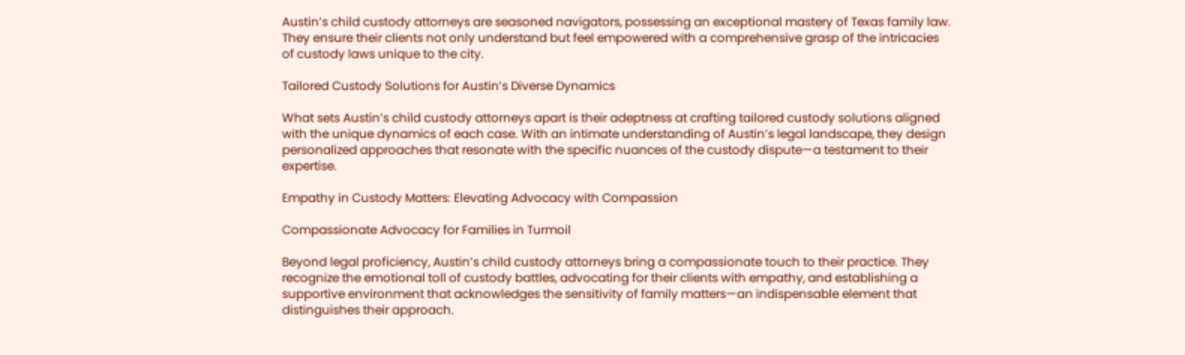Austin’s child custody attorneys are seasoned navigators, possessing an exceptional mastery of Texas family law. They ensure their clients not only understand but feel empowered with a comprehensive grasp of the intricacies of custody laws unique to the city.

Tailored Custody Solutions for Austin’s Diverse Dynamics

What sets Austin’s child custody attorneys apart is their adeptness at crafting tailored custody solutions aligned with the unique dynamics of each case. With an intimate understanding of Austin’s legal landscape, they design personalized approaches that resonate with the specific nuances of the custody dispute—a testament to their expertise.

Empathy in Custody Matters: Elevating Advocacy with Compassion

Compassionate Advocacy for Families in Turmoil

Beyond legal proficiency, Austin’s child custody attorneys bring a compassionate touch to their practice. They recognize the emotional toll of custody battles, advocating for their clients with empathy, and establishing a supportive environment that acknowledges the sensitivity of family matters—an indispensable element that distinguishes their approach.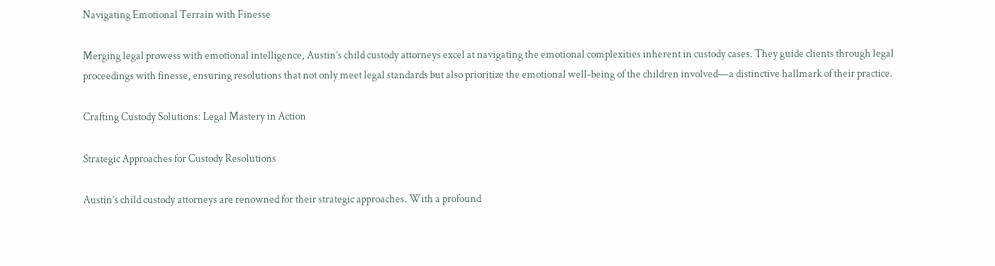Navigating Emotional Terrain with Finesse

Merging legal prowess with emotional intelligence, Austin’s child custody attorneys excel at navigating the emotional complexities inherent in custody cases. They guide clients through legal proceedings with finesse, ensuring resolutions that not only meet legal standards but also prioritize the emotional well-being of the children involved—a distinctive hallmark of their practice.

Crafting Custody Solutions: Legal Mastery in Action

Strategic Approaches for Custody Resolutions

Austin’s child custody attorneys are renowned for their strategic approaches. With a profound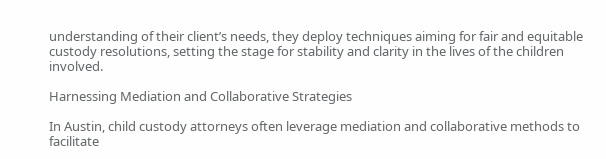understanding of their client’s needs, they deploy techniques aiming for fair and equitable custody resolutions, setting the stage for stability and clarity in the lives of the children involved.

Harnessing Mediation and Collaborative Strategies

In Austin, child custody attorneys often leverage mediation and collaborative methods to facilitate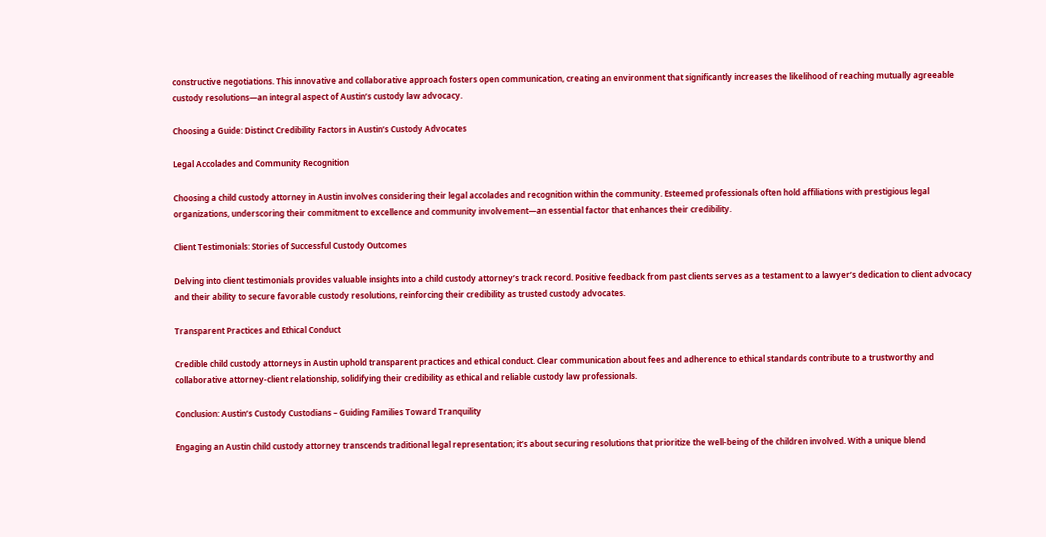constructive negotiations. This innovative and collaborative approach fosters open communication, creating an environment that significantly increases the likelihood of reaching mutually agreeable custody resolutions—an integral aspect of Austin’s custody law advocacy.

Choosing a Guide: Distinct Credibility Factors in Austin’s Custody Advocates

Legal Accolades and Community Recognition

Choosing a child custody attorney in Austin involves considering their legal accolades and recognition within the community. Esteemed professionals often hold affiliations with prestigious legal organizations, underscoring their commitment to excellence and community involvement—an essential factor that enhances their credibility.

Client Testimonials: Stories of Successful Custody Outcomes

Delving into client testimonials provides valuable insights into a child custody attorney’s track record. Positive feedback from past clients serves as a testament to a lawyer’s dedication to client advocacy and their ability to secure favorable custody resolutions, reinforcing their credibility as trusted custody advocates.

Transparent Practices and Ethical Conduct

Credible child custody attorneys in Austin uphold transparent practices and ethical conduct. Clear communication about fees and adherence to ethical standards contribute to a trustworthy and collaborative attorney-client relationship, solidifying their credibility as ethical and reliable custody law professionals.

Conclusion: Austin’s Custody Custodians – Guiding Families Toward Tranquility

Engaging an Austin child custody attorney transcends traditional legal representation; it’s about securing resolutions that prioritize the well-being of the children involved. With a unique blend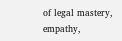of legal mastery, empathy,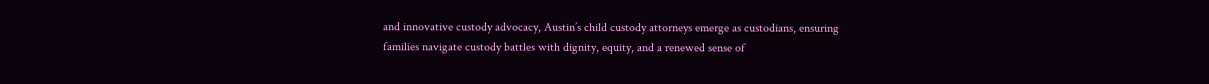and innovative custody advocacy, Austin’s child custody attorneys emerge as custodians, ensuring families navigate custody battles with dignity, equity, and a renewed sense of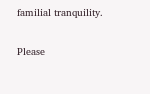familial tranquility.


Please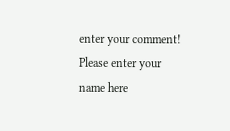enter your comment!
Please enter your name here